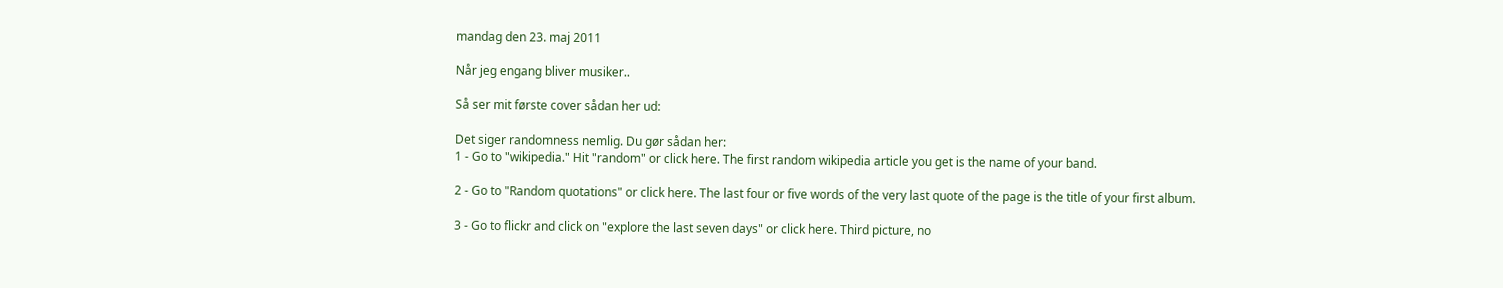mandag den 23. maj 2011

Når jeg engang bliver musiker..

Så ser mit første cover sådan her ud:

Det siger randomness nemlig. Du gør sådan her:
1 - Go to "wikipedia." Hit "random" or click here. The first random wikipedia article you get is the name of your band.

2 - Go to "Random quotations" or click here. The last four or five words of the very last quote of the page is the title of your first album.

3 - Go to flickr and click on "explore the last seven days" or click here. Third picture, no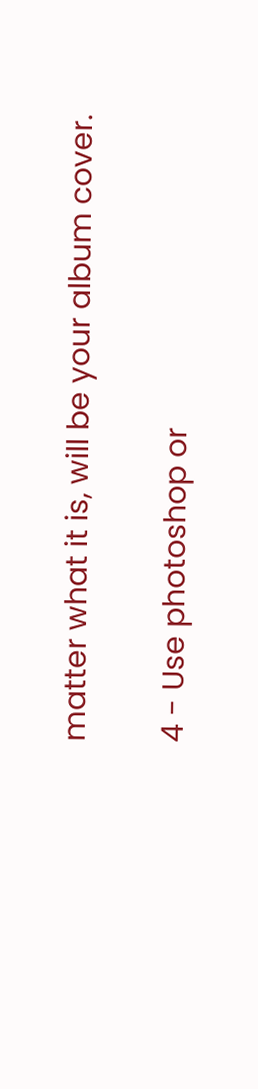matter what it is, will be your album cover.

4 - Use photoshop or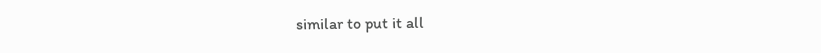similar to put it all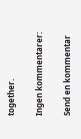together.

Ingen kommentarer:

Send en kommentar